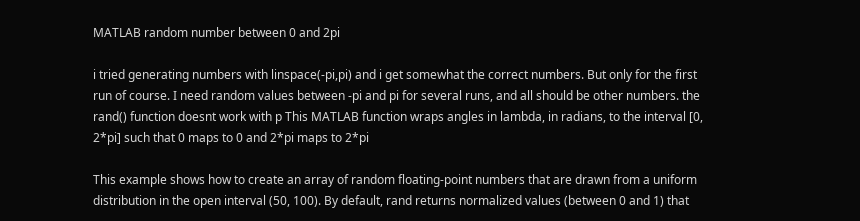MATLAB random number between 0 and 2pi

i tried generating numbers with linspace(-pi,pi) and i get somewhat the correct numbers. But only for the first run of course. I need random values between -pi and pi for several runs, and all should be other numbers. the rand() function doesnt work with p This MATLAB function wraps angles in lambda, in radians, to the interval [0, 2*pi] such that 0 maps to 0 and 2*pi maps to 2*pi

This example shows how to create an array of random floating-point numbers that are drawn from a uniform distribution in the open interval (50, 100). By default, rand returns normalized values (between 0 and 1) that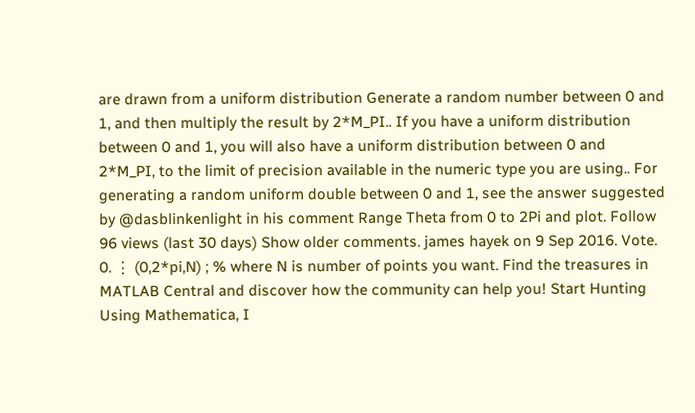are drawn from a uniform distribution Generate a random number between 0 and 1, and then multiply the result by 2*M_PI.. If you have a uniform distribution between 0 and 1, you will also have a uniform distribution between 0 and 2*M_PI, to the limit of precision available in the numeric type you are using.. For generating a random uniform double between 0 and 1, see the answer suggested by @dasblinkenlight in his comment Range Theta from 0 to 2Pi and plot. Follow 96 views (last 30 days) Show older comments. james hayek on 9 Sep 2016. Vote. 0. ⋮ (0,2*pi,N) ; % where N is number of points you want. Find the treasures in MATLAB Central and discover how the community can help you! Start Hunting Using Mathematica, I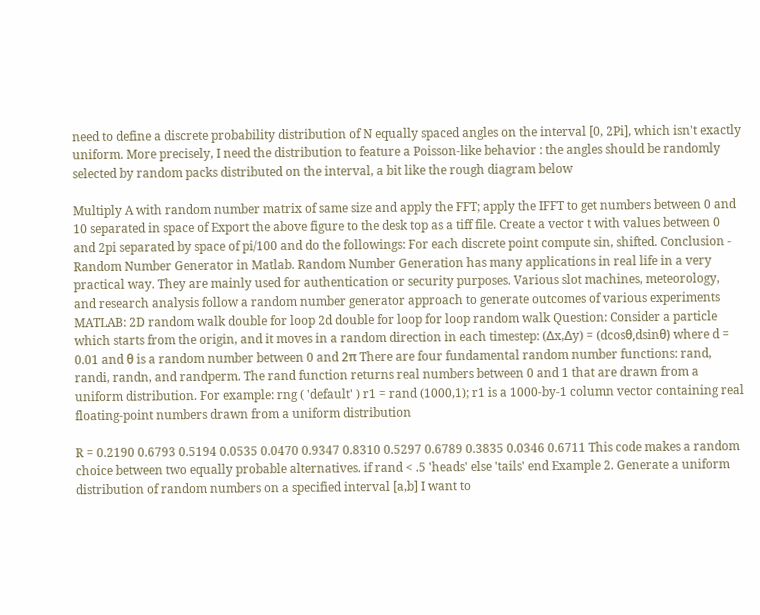need to define a discrete probability distribution of N equally spaced angles on the interval [0, 2Pi], which isn't exactly uniform. More precisely, I need the distribution to feature a Poisson-like behavior : the angles should be randomly selected by random packs distributed on the interval, a bit like the rough diagram below

Multiply A with random number matrix of same size and apply the FFT; apply the IFFT to get numbers between 0 and 10 separated in space of Export the above figure to the desk top as a tiff file. Create a vector t with values between 0 and 2pi separated by space of pi/100 and do the followings: For each discrete point compute sin, shifted. Conclusion - Random Number Generator in Matlab. Random Number Generation has many applications in real life in a very practical way. They are mainly used for authentication or security purposes. Various slot machines, meteorology, and research analysis follow a random number generator approach to generate outcomes of various experiments MATLAB: 2D random walk double for loop 2d double for loop for loop random walk Question: Consider a particle which starts from the origin, and it moves in a random direction in each timestep: (∆x,∆y) = (dcosθ,dsinθ) where d = 0.01 and θ is a random number between 0 and 2π There are four fundamental random number functions: rand, randi, randn, and randperm. The rand function returns real numbers between 0 and 1 that are drawn from a uniform distribution. For example: rng ( 'default' ) r1 = rand (1000,1); r1 is a 1000-by-1 column vector containing real floating-point numbers drawn from a uniform distribution

R = 0.2190 0.6793 0.5194 0.0535 0.0470 0.9347 0.8310 0.5297 0.6789 0.3835 0.0346 0.6711 This code makes a random choice between two equally probable alternatives. if rand < .5 'heads' else 'tails' end Example 2. Generate a uniform distribution of random numbers on a specified interval [a,b] I want to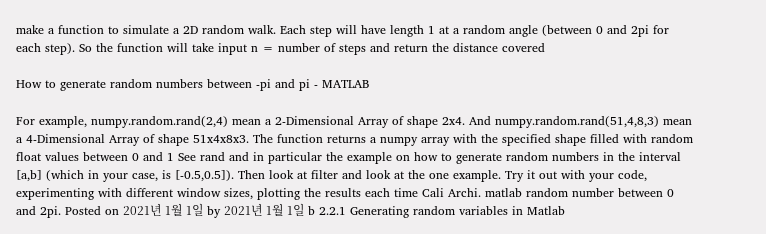make a function to simulate a 2D random walk. Each step will have length 1 at a random angle (between 0 and 2pi for each step). So the function will take input n = number of steps and return the distance covered

How to generate random numbers between -pi and pi - MATLAB

For example, numpy.random.rand(2,4) mean a 2-Dimensional Array of shape 2x4. And numpy.random.rand(51,4,8,3) mean a 4-Dimensional Array of shape 51x4x8x3. The function returns a numpy array with the specified shape filled with random float values between 0 and 1 See rand and in particular the example on how to generate random numbers in the interval [a,b] (which in your case, is [-0.5,0.5]). Then look at filter and look at the one example. Try it out with your code, experimenting with different window sizes, plotting the results each time Cali Archi. matlab random number between 0 and 2pi. Posted on 2021년 1월 1일 by 2021년 1월 1일 b 2.2.1 Generating random variables in Matlab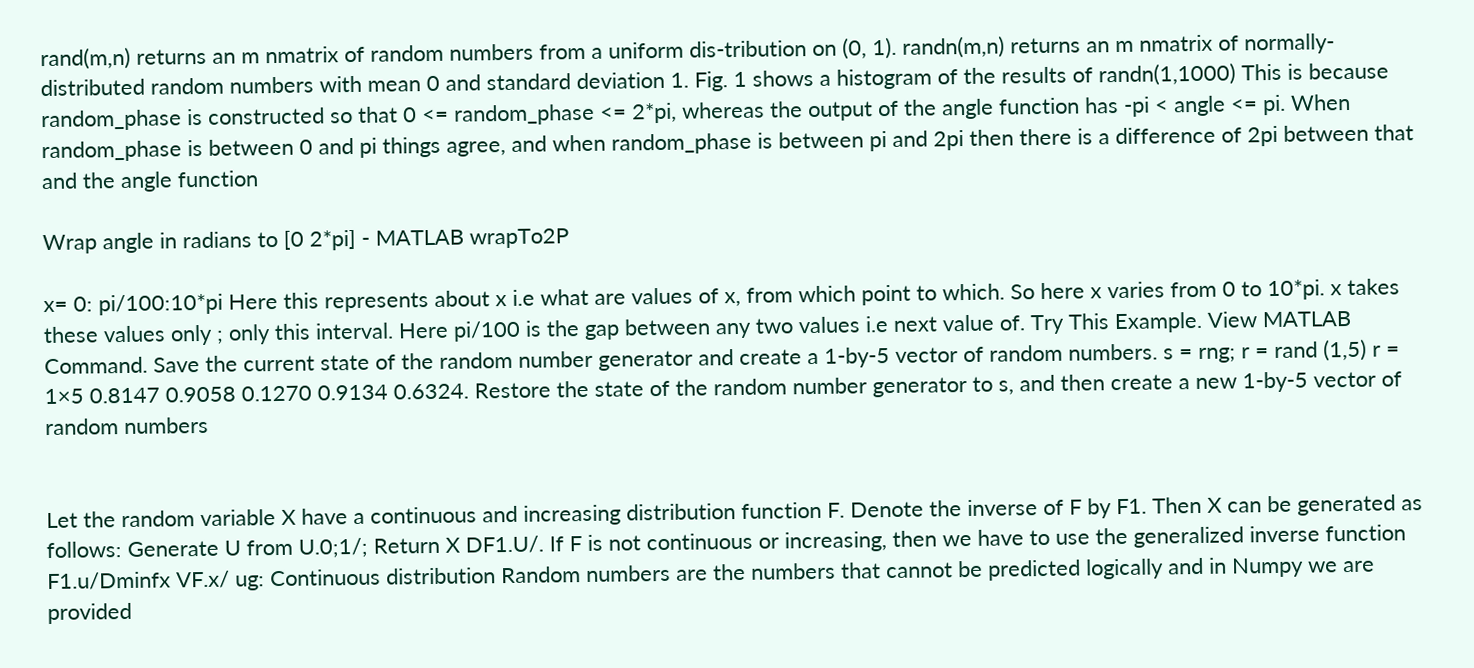rand(m,n) returns an m nmatrix of random numbers from a uniform dis-tribution on (0, 1). randn(m,n) returns an m nmatrix of normally-distributed random numbers with mean 0 and standard deviation 1. Fig. 1 shows a histogram of the results of randn(1,1000) This is because random_phase is constructed so that 0 <= random_phase <= 2*pi, whereas the output of the angle function has -pi < angle <= pi. When random_phase is between 0 and pi things agree, and when random_phase is between pi and 2pi then there is a difference of 2pi between that and the angle function

Wrap angle in radians to [0 2*pi] - MATLAB wrapTo2P

x= 0: pi/100:10*pi Here this represents about x i.e what are values of x, from which point to which. So here x varies from 0 to 10*pi. x takes these values only ; only this interval. Here pi/100 is the gap between any two values i.e next value of. Try This Example. View MATLAB Command. Save the current state of the random number generator and create a 1-by-5 vector of random numbers. s = rng; r = rand (1,5) r = 1×5 0.8147 0.9058 0.1270 0.9134 0.6324. Restore the state of the random number generator to s, and then create a new 1-by-5 vector of random numbers


Let the random variable X have a continuous and increasing distribution function F. Denote the inverse of F by F1. Then X can be generated as follows: Generate U from U.0;1/; Return X DF1.U/. If F is not continuous or increasing, then we have to use the generalized inverse function F1.u/Dminfx VF.x/ ug: Continuous distribution Random numbers are the numbers that cannot be predicted logically and in Numpy we are provided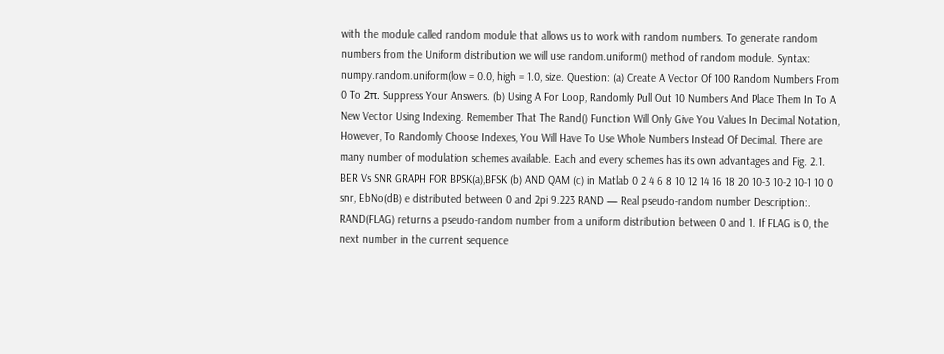with the module called random module that allows us to work with random numbers. To generate random numbers from the Uniform distribution we will use random.uniform() method of random module. Syntax: numpy.random.uniform(low = 0.0, high = 1.0, size. Question: (a) Create A Vector Of 100 Random Numbers From 0 To 2π. Suppress Your Answers. (b) Using A For Loop, Randomly Pull Out 10 Numbers And Place Them In To A New Vector Using Indexing. Remember That The Rand() Function Will Only Give You Values In Decimal Notation, However, To Randomly Choose Indexes, You Will Have To Use Whole Numbers Instead Of Decimal. There are many number of modulation schemes available. Each and every schemes has its own advantages and Fig. 2.1. BER Vs SNR GRAPH FOR BPSK(a),BFSK (b) AND QAM (c) in Matlab 0 2 4 6 8 10 12 14 16 18 20 10-3 10-2 10-1 10 0 snr, EbNo(dB) e distributed between 0 and 2pi 9.223 RAND — Real pseudo-random number Description:. RAND(FLAG) returns a pseudo-random number from a uniform distribution between 0 and 1. If FLAG is 0, the next number in the current sequence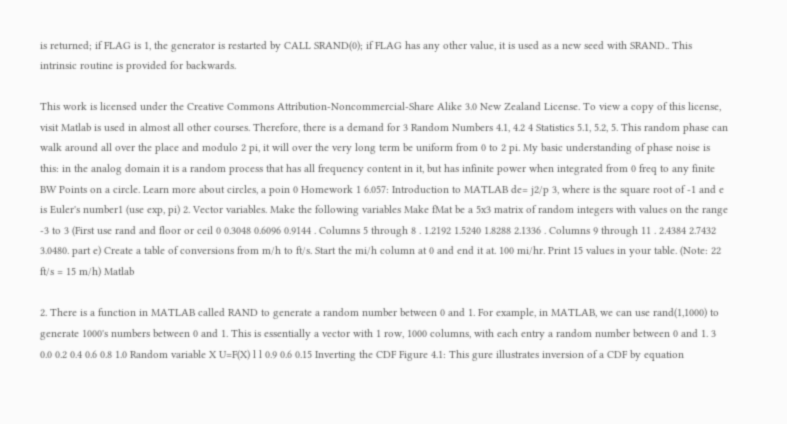is returned; if FLAG is 1, the generator is restarted by CALL SRAND(0); if FLAG has any other value, it is used as a new seed with SRAND.. This intrinsic routine is provided for backwards.

This work is licensed under the Creative Commons Attribution-Noncommercial-Share Alike 3.0 New Zealand License. To view a copy of this license, visit Matlab is used in almost all other courses. Therefore, there is a demand for 3 Random Numbers 4.1, 4.2 4 Statistics 5.1, 5.2, 5. This random phase can walk around all over the place and modulo 2 pi, it will over the very long term be uniform from 0 to 2 pi. My basic understanding of phase noise is this: in the analog domain it is a random process that has all frequency content in it, but has infinite power when integrated from 0 freq to any finite BW Points on a circle. Learn more about circles, a poin 0 Homework 1 6.057: Introduction to MATLAB de= j2/p 3, where is the square root of -1 and e is Euler's number1 (use exp, pi) 2. Vector variables. Make the following variables Make fMat be a 5x3 matrix of random integers with values on the range -3 to 3 (First use rand and floor or ceil 0 0.3048 0.6096 0.9144 . Columns 5 through 8 . 1.2192 1.5240 1.8288 2.1336 . Columns 9 through 11 . 2.4384 2.7432 3.0480. part e) Create a table of conversions from m/h to ft/s. Start the mi/h column at 0 and end it at. 100 mi/hr. Print 15 values in your table. (Note: 22 ft/s = 15 m/h) Matlab

2. There is a function in MATLAB called RAND to generate a random number between 0 and 1. For example, in MATLAB, we can use rand(1,1000) to generate 1000's numbers between 0 and 1. This is essentially a vector with 1 row, 1000 columns, with each entry a random number between 0 and 1. 3 0.0 0.2 0.4 0.6 0.8 1.0 Random variable X U=F(X) l l 0.9 0.6 0.15 Inverting the CDF Figure 4.1: This gure illustrates inversion of a CDF by equation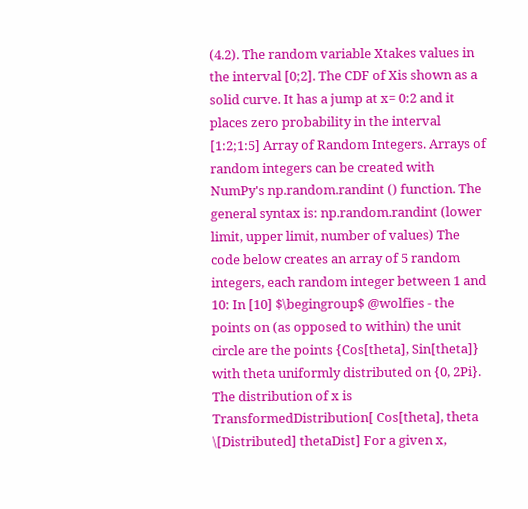(4.2). The random variable Xtakes values in the interval [0;2]. The CDF of Xis shown as a solid curve. It has a jump at x= 0:2 and it places zero probability in the interval [1:2;1:5] Array of Random Integers. Arrays of random integers can be created with NumPy's np.random.randint () function. The general syntax is: np.random.randint (lower limit, upper limit, number of values) The code below creates an array of 5 random integers, each random integer between 1 and 10: In [10] $\begingroup$ @wolfies - the points on (as opposed to within) the unit circle are the points {Cos[theta], Sin[theta]} with theta uniformly distributed on {0, 2Pi}. The distribution of x is TransformedDistribution[ Cos[theta], theta \[Distributed] thetaDist] For a given x,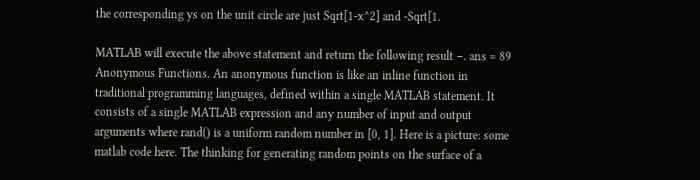the corresponding ys on the unit circle are just Sqrt[1-x^2] and -Sqrt[1.

MATLAB will execute the above statement and return the following result −. ans = 89 Anonymous Functions. An anonymous function is like an inline function in traditional programming languages, defined within a single MATLAB statement. It consists of a single MATLAB expression and any number of input and output arguments where rand() is a uniform random number in [0, 1]. Here is a picture: some matlab code here. The thinking for generating random points on the surface of a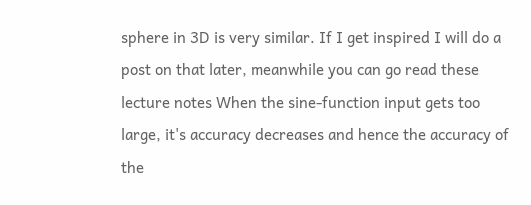sphere in 3D is very similar. If I get inspired I will do a post on that later, meanwhile you can go read these lecture notes When the sine-function input gets too large, it's accuracy decreases and hence the accuracy of the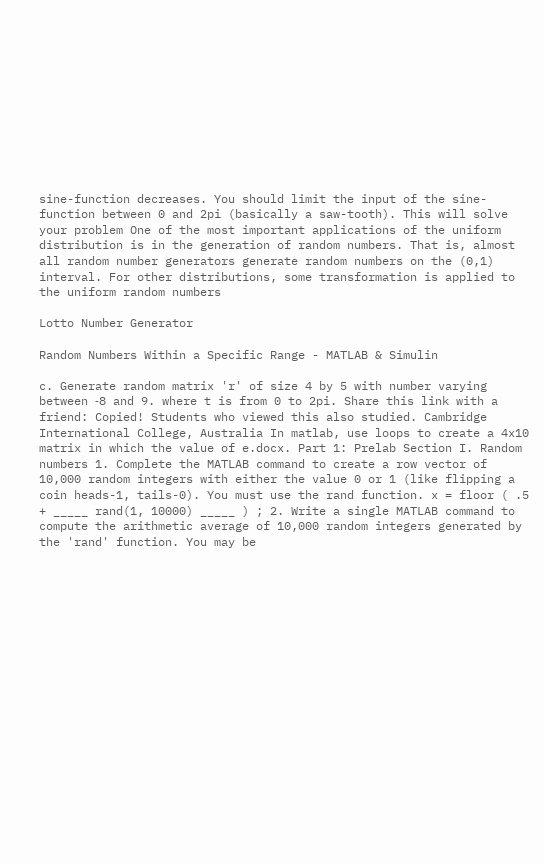sine-function decreases. You should limit the input of the sine-function between 0 and 2pi (basically a saw-tooth). This will solve your problem One of the most important applications of the uniform distribution is in the generation of random numbers. That is, almost all random number generators generate random numbers on the (0,1) interval. For other distributions, some transformation is applied to the uniform random numbers

Lotto Number Generator

Random Numbers Within a Specific Range - MATLAB & Simulin

c. Generate random matrix 'r' of size 4 by 5 with number varying between ‐8 and 9. where t is from 0 to 2pi. Share this link with a friend: Copied! Students who viewed this also studied. Cambridge International College, Australia In matlab, use loops to create a 4x10 matrix in which the value of e.docx. Part 1: Prelab Section I. Random numbers 1. Complete the MATLAB command to create a row vector of 10,000 random integers with either the value 0 or 1 (like flipping a coin heads-1, tails-0). You must use the rand function. x = floor ( .5 + _____ rand(1, 10000) _____ ) ; 2. Write a single MATLAB command to compute the arithmetic average of 10,000 random integers generated by the 'rand' function. You may be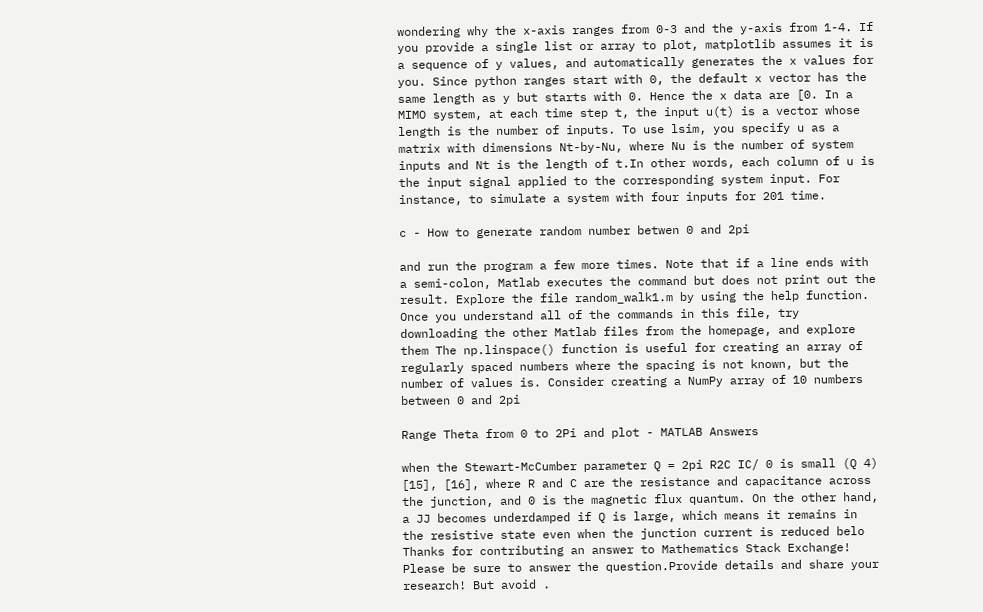wondering why the x-axis ranges from 0-3 and the y-axis from 1-4. If you provide a single list or array to plot, matplotlib assumes it is a sequence of y values, and automatically generates the x values for you. Since python ranges start with 0, the default x vector has the same length as y but starts with 0. Hence the x data are [0. In a MIMO system, at each time step t, the input u(t) is a vector whose length is the number of inputs. To use lsim, you specify u as a matrix with dimensions Nt-by-Nu, where Nu is the number of system inputs and Nt is the length of t.In other words, each column of u is the input signal applied to the corresponding system input. For instance, to simulate a system with four inputs for 201 time.

c - How to generate random number betwen 0 and 2pi

and run the program a few more times. Note that if a line ends with a semi-colon, Matlab executes the command but does not print out the result. Explore the file random_walk1.m by using the help function. Once you understand all of the commands in this file, try downloading the other Matlab files from the homepage, and explore them The np.linspace() function is useful for creating an array of regularly spaced numbers where the spacing is not known, but the number of values is. Consider creating a NumPy array of 10 numbers between 0 and 2pi

Range Theta from 0 to 2Pi and plot - MATLAB Answers

when the Stewart-McCumber parameter Q = 2pi R2C IC/ 0 is small (Q 4) [15], [16], where R and C are the resistance and capacitance across the junction, and 0 is the magnetic flux quantum. On the other hand, a JJ becomes underdamped if Q is large, which means it remains in the resistive state even when the junction current is reduced belo Thanks for contributing an answer to Mathematics Stack Exchange! Please be sure to answer the question.Provide details and share your research! But avoid .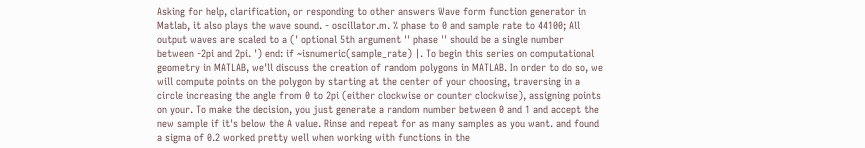Asking for help, clarification, or responding to other answers Wave form function generator in Matlab, it also plays the wave sound. - oscillator.m. % phase to 0 and sample rate to 44100; All output waves are scaled to a (' optional 5th argument '' phase '' should be a single number between -2pi and 2pi. ') end: if ~isnumeric(sample_rate) |. To begin this series on computational geometry in MATLAB, we'll discuss the creation of random polygons in MATLAB. In order to do so, we will compute points on the polygon by starting at the center of your choosing, traversing in a circle increasing the angle from 0 to 2pi (either clockwise or counter clockwise), assigning points on your. To make the decision, you just generate a random number between 0 and 1 and accept the new sample if it's below the A value. Rinse and repeat for as many samples as you want. and found a sigma of 0.2 worked pretty well when working with functions in the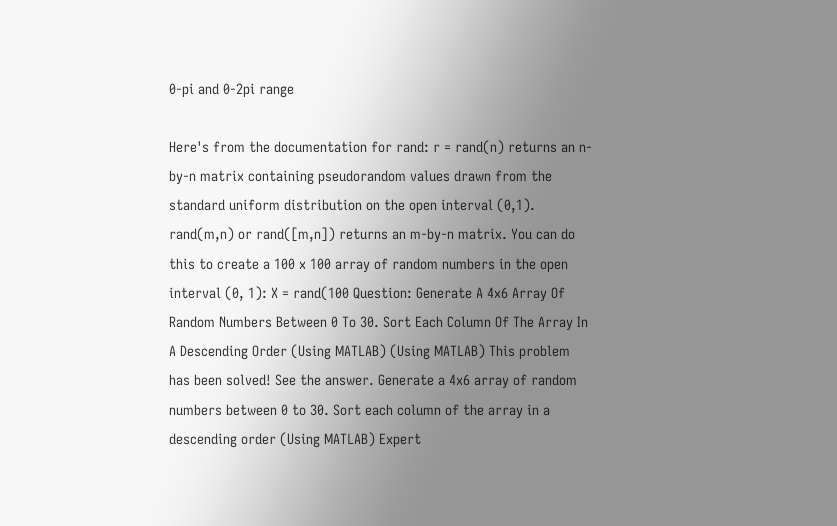0-pi and 0-2pi range

Here's from the documentation for rand: r = rand(n) returns an n-by-n matrix containing pseudorandom values drawn from the standard uniform distribution on the open interval (0,1). rand(m,n) or rand([m,n]) returns an m-by-n matrix. You can do this to create a 100 x 100 array of random numbers in the open interval (0, 1): X = rand(100 Question: Generate A 4x6 Array Of Random Numbers Between 0 To 30. Sort Each Column Of The Array In A Descending Order (Using MATLAB) (Using MATLAB) This problem has been solved! See the answer. Generate a 4x6 array of random numbers between 0 to 30. Sort each column of the array in a descending order (Using MATLAB) Expert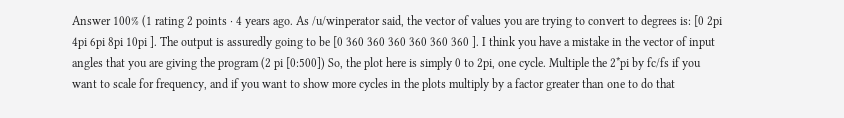Answer 100% (1 rating 2 points · 4 years ago. As /u/winperator said, the vector of values you are trying to convert to degrees is: [0 2pi 4pi 6pi 8pi 10pi ]. The output is assuredly going to be [0 360 360 360 360 360 360 ]. I think you have a mistake in the vector of input angles that you are giving the program (2 pi [0:500]) So, the plot here is simply 0 to 2pi, one cycle. Multiple the 2*pi by fc/fs if you want to scale for frequency, and if you want to show more cycles in the plots multiply by a factor greater than one to do that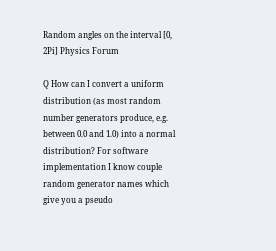Random angles on the interval [0, 2Pi] Physics Forum

Q How can I convert a uniform distribution (as most random number generators produce, e.g. between 0.0 and 1.0) into a normal distribution? For software implementation I know couple random generator names which give you a pseudo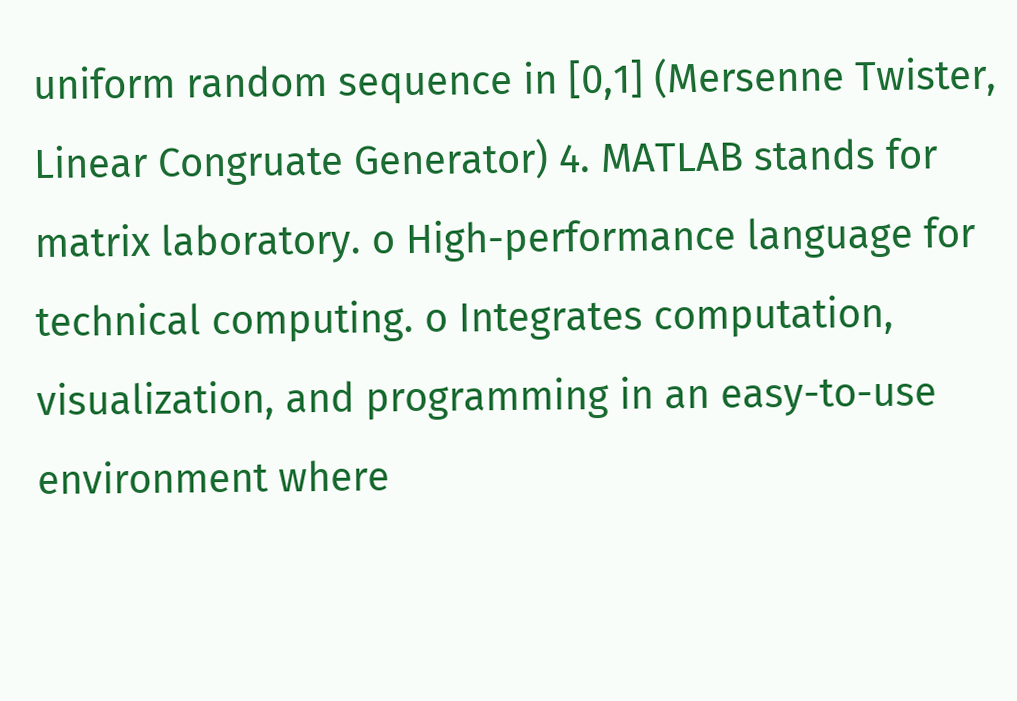uniform random sequence in [0,1] (Mersenne Twister, Linear Congruate Generator) 4. MATLAB stands for matrix laboratory. o High-performance language for technical computing. o Integrates computation, visualization, and programming in an easy-to-use environment where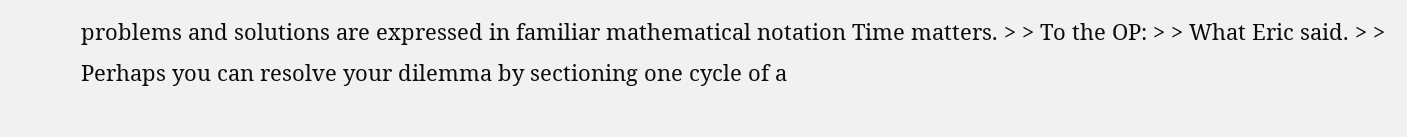problems and solutions are expressed in familiar mathematical notation Time matters. > > To the OP: > > What Eric said. > > Perhaps you can resolve your dilemma by sectioning one cycle of a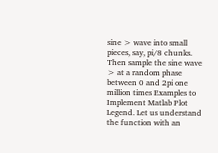sine > wave into small pieces, say, pi/8 chunks. Then sample the sine wave > at a random phase between 0 and 2pi one million times Examples to Implement Matlab Plot Legend. Let us understand the function with an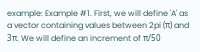example: Example #1. First, we will define 'A' as a vector containing values between 2pi (π) and 3π. We will define an increment of π/50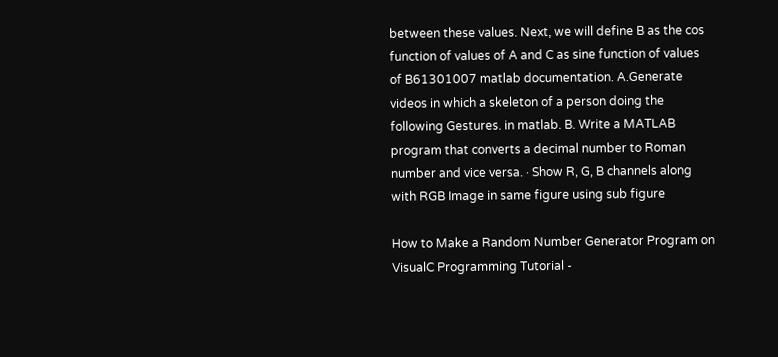between these values. Next, we will define B as the cos function of values of A and C as sine function of values of B61301007 matlab documentation. A.Generate videos in which a skeleton of a person doing the following Gestures. in matlab. B. Write a MATLAB program that converts a decimal number to Roman number and vice versa. · Show R, G, B channels along with RGB Image in same figure using sub figure

How to Make a Random Number Generator Program on VisualC Programming Tutorial -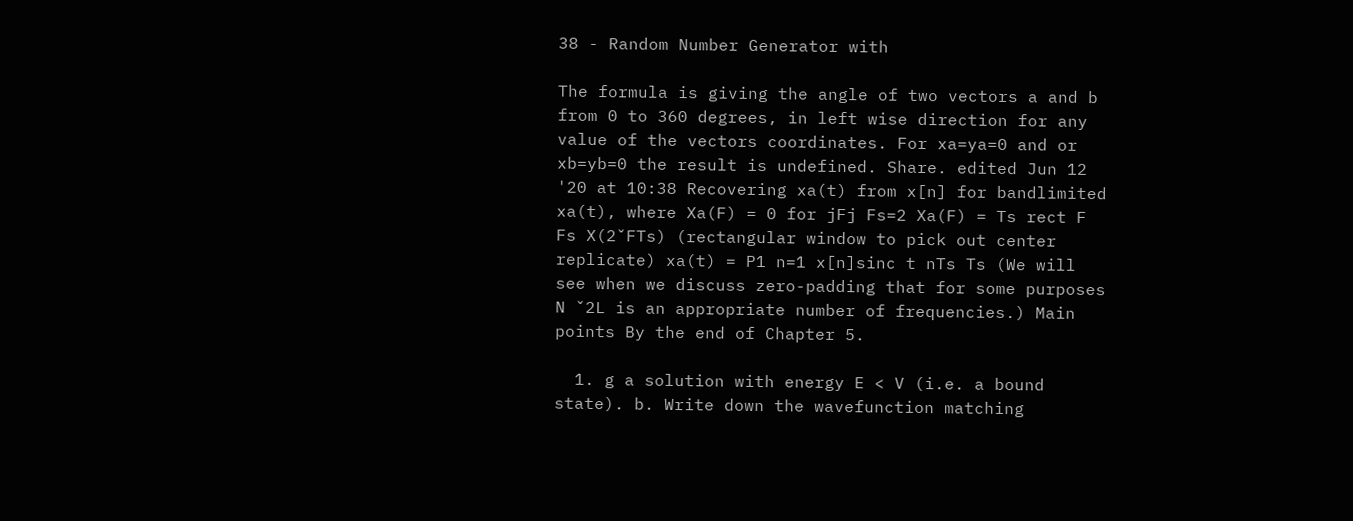38 - Random Number Generator with

The formula is giving the angle of two vectors a and b from 0 to 360 degrees, in left wise direction for any value of the vectors coordinates. For xa=ya=0 and or xb=yb=0 the result is undefined. Share. edited Jun 12 '20 at 10:38 Recovering xa(t) from x[n] for bandlimited xa(t), where Xa(F) = 0 for jFj Fs=2 Xa(F) = Ts rect F Fs X(2ˇFTs) (rectangular window to pick out center replicate) xa(t) = P1 n=1 x[n]sinc t nTs Ts (We will see when we discuss zero-padding that for some purposes N ˇ2L is an appropriate number of frequencies.) Main points By the end of Chapter 5.

  1. g a solution with energy E < V (i.e. a bound state). b. Write down the wavefunction matching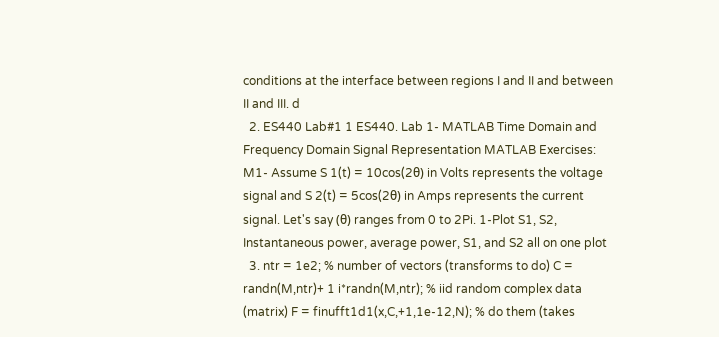conditions at the interface between regions I and II and between II and III. d
  2. ES440 Lab#1 1 ES440. Lab 1- MATLAB Time Domain and Frequency Domain Signal Representation MATLAB Exercises: M1- Assume S 1(t) = 10cos(2θ) in Volts represents the voltage signal and S 2(t) = 5cos(2θ) in Amps represents the current signal. Let's say (θ) ranges from 0 to 2Pi. 1-Plot S1, S2, Instantaneous power, average power, S1, and S2 all on one plot
  3. ntr = 1e2; % number of vectors (transforms to do) C = randn(M,ntr)+ 1 i*randn(M,ntr); % iid random complex data (matrix) F = finufft1d1(x,C,+1,1e-12,N); % do them (takes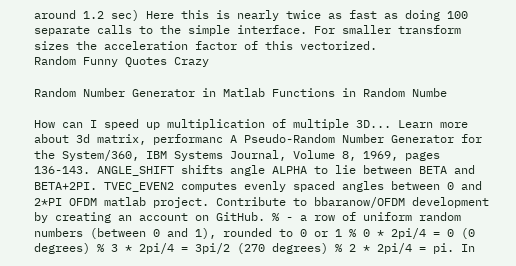around 1.2 sec) Here this is nearly twice as fast as doing 100 separate calls to the simple interface. For smaller transform sizes the acceleration factor of this vectorized.
Random Funny Quotes Crazy

Random Number Generator in Matlab Functions in Random Numbe

How can I speed up multiplication of multiple 3D... Learn more about 3d matrix, performanc A Pseudo-Random Number Generator for the System/360, IBM Systems Journal, Volume 8, 1969, pages 136-143. ANGLE_SHIFT shifts angle ALPHA to lie between BETA and BETA+2PI. TVEC_EVEN2 computes evenly spaced angles between 0 and 2*PI OFDM matlab project. Contribute to bbaranow/OFDM development by creating an account on GitHub. % - a row of uniform random numbers (between 0 and 1), rounded to 0 or 1 % 0 * 2pi/4 = 0 (0 degrees) % 3 * 2pi/4 = 3pi/2 (270 degrees) % 2 * 2pi/4 = pi. In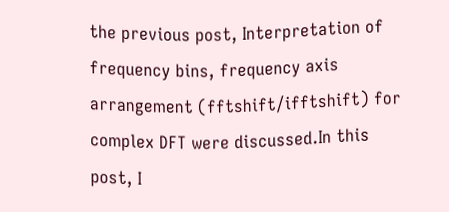the previous post, Interpretation of frequency bins, frequency axis arrangement (fftshift/ifftshift) for complex DFT were discussed.In this post, I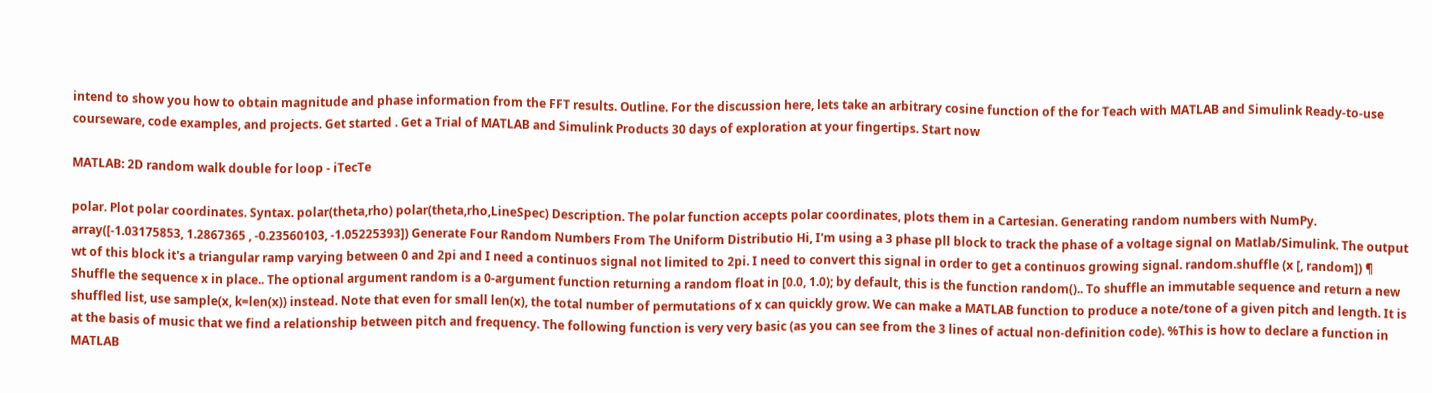intend to show you how to obtain magnitude and phase information from the FFT results. Outline. For the discussion here, lets take an arbitrary cosine function of the for Teach with MATLAB and Simulink Ready-to-use courseware, code examples, and projects. Get started . Get a Trial of MATLAB and Simulink Products 30 days of exploration at your fingertips. Start now

MATLAB: 2D random walk double for loop - iTecTe

polar. Plot polar coordinates. Syntax. polar(theta,rho) polar(theta,rho,LineSpec) Description. The polar function accepts polar coordinates, plots them in a Cartesian. Generating random numbers with NumPy. array([-1.03175853, 1.2867365 , -0.23560103, -1.05225393]) Generate Four Random Numbers From The Uniform Distributio Hi, I'm using a 3 phase pll block to track the phase of a voltage signal on Matlab/Simulink. The output wt of this block it's a triangular ramp varying between 0 and 2pi and I need a continuos signal not limited to 2pi. I need to convert this signal in order to get a continuos growing signal. random.shuffle (x [, random]) ¶ Shuffle the sequence x in place.. The optional argument random is a 0-argument function returning a random float in [0.0, 1.0); by default, this is the function random().. To shuffle an immutable sequence and return a new shuffled list, use sample(x, k=len(x)) instead. Note that even for small len(x), the total number of permutations of x can quickly grow. We can make a MATLAB function to produce a note/tone of a given pitch and length. It is at the basis of music that we find a relationship between pitch and frequency. The following function is very very basic (as you can see from the 3 lines of actual non-definition code). %This is how to declare a function in MATLAB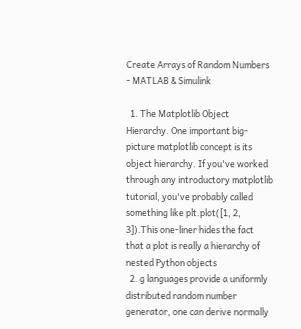Create Arrays of Random Numbers - MATLAB & Simulink

  1. The Matplotlib Object Hierarchy. One important big-picture matplotlib concept is its object hierarchy. If you've worked through any introductory matplotlib tutorial, you've probably called something like plt.plot([1, 2, 3]).This one-liner hides the fact that a plot is really a hierarchy of nested Python objects
  2. g languages provide a uniformly distributed random number generator, one can derive normally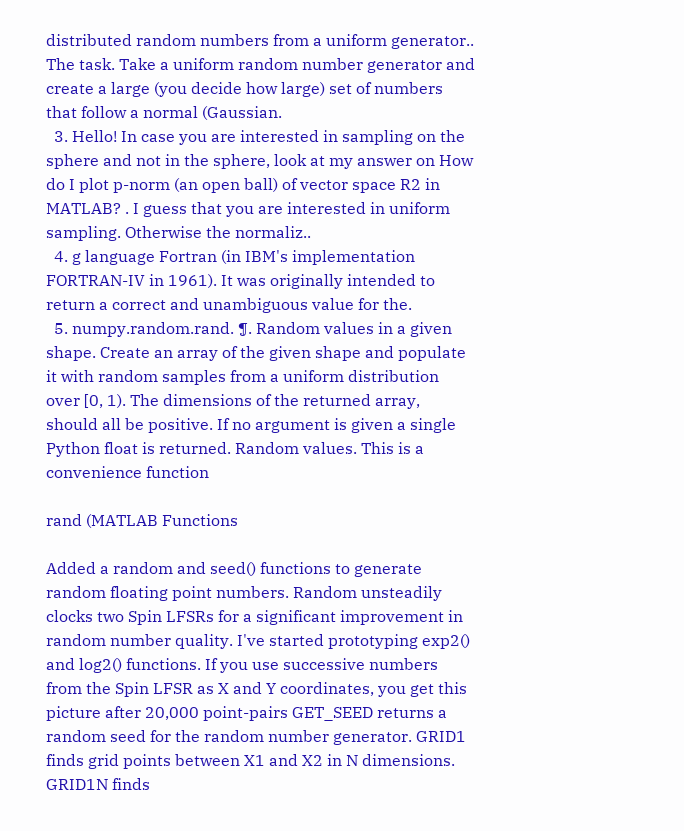distributed random numbers from a uniform generator.. The task. Take a uniform random number generator and create a large (you decide how large) set of numbers that follow a normal (Gaussian.
  3. Hello! In case you are interested in sampling on the sphere and not in the sphere, look at my answer on How do I plot p-norm (an open ball) of vector space R2 in MATLAB? . I guess that you are interested in uniform sampling. Otherwise the normaliz..
  4. g language Fortran (in IBM's implementation FORTRAN-IV in 1961). It was originally intended to return a correct and unambiguous value for the.
  5. numpy.random.rand. ¶. Random values in a given shape. Create an array of the given shape and populate it with random samples from a uniform distribution over [0, 1). The dimensions of the returned array, should all be positive. If no argument is given a single Python float is returned. Random values. This is a convenience function

rand (MATLAB Functions

Added a random and seed() functions to generate random floating point numbers. Random unsteadily clocks two Spin LFSRs for a significant improvement in random number quality. I've started prototyping exp2() and log2() functions. If you use successive numbers from the Spin LFSR as X and Y coordinates, you get this picture after 20,000 point-pairs GET_SEED returns a random seed for the random number generator. GRID1 finds grid points between X1 and X2 in N dimensions. GRID1N finds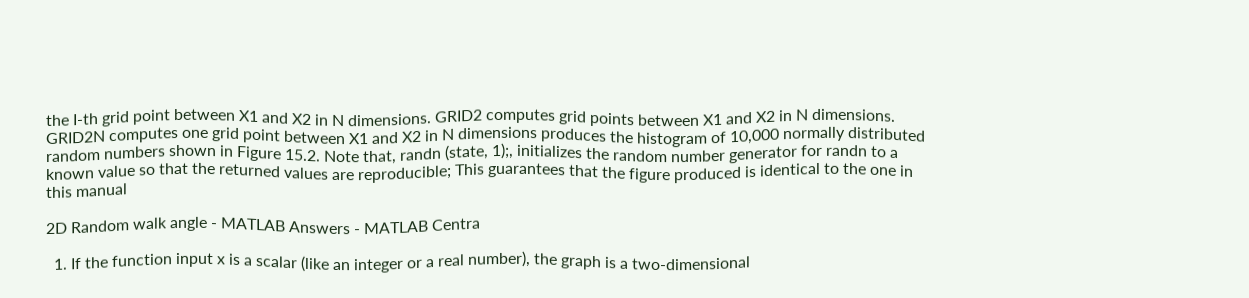the I-th grid point between X1 and X2 in N dimensions. GRID2 computes grid points between X1 and X2 in N dimensions. GRID2N computes one grid point between X1 and X2 in N dimensions produces the histogram of 10,000 normally distributed random numbers shown in Figure 15.2. Note that, randn (state, 1);, initializes the random number generator for randn to a known value so that the returned values are reproducible; This guarantees that the figure produced is identical to the one in this manual

2D Random walk angle - MATLAB Answers - MATLAB Centra

  1. If the function input x is a scalar (like an integer or a real number), the graph is a two-dimensional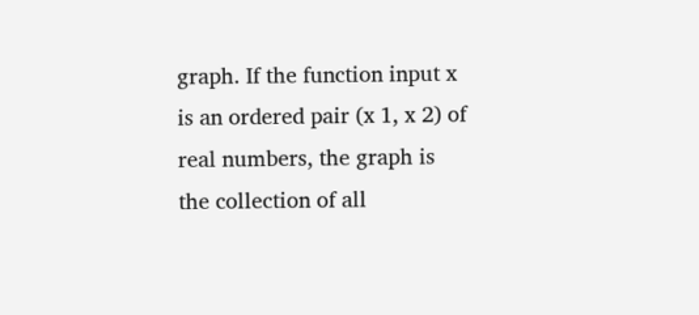graph. If the function input x is an ordered pair (x 1, x 2) of real numbers, the graph is the collection of all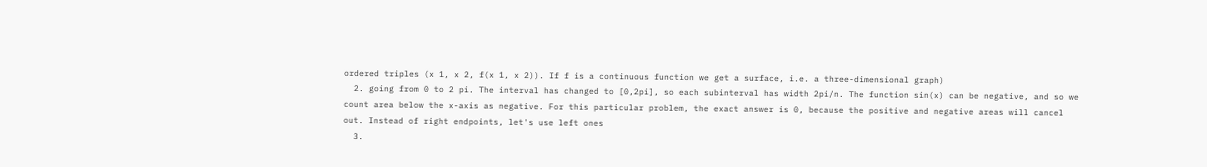ordered triples (x 1, x 2, f(x 1, x 2)). If f is a continuous function we get a surface, i.e. a three-dimensional graph)
  2. going from 0 to 2 pi. The interval has changed to [0,2pi], so each subinterval has width 2pi/n. The function sin(x) can be negative, and so we count area below the x-axis as negative. For this particular problem, the exact answer is 0, because the positive and negative areas will cancel out. Instead of right endpoints, let's use left ones
  3.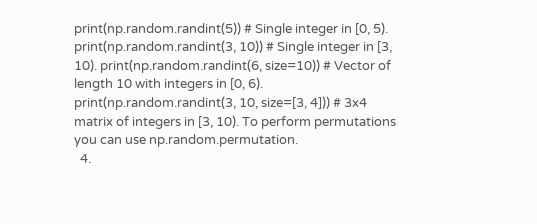print(np.random.randint(5)) # Single integer in [0, 5). print(np.random.randint(3, 10)) # Single integer in [3, 10). print(np.random.randint(6, size=10)) # Vector of length 10 with integers in [0, 6). print(np.random.randint(3, 10, size=[3, 4])) # 3x4 matrix of integers in [3, 10). To perform permutations you can use np.random.permutation.
  4.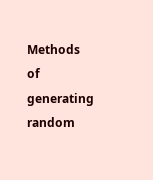Methods of generating random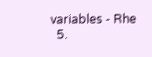variables - Rhe
  5.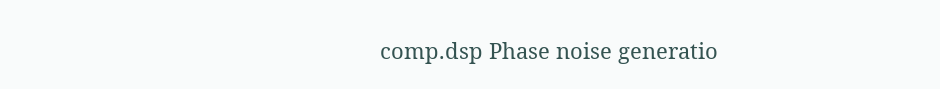comp.dsp Phase noise generatio